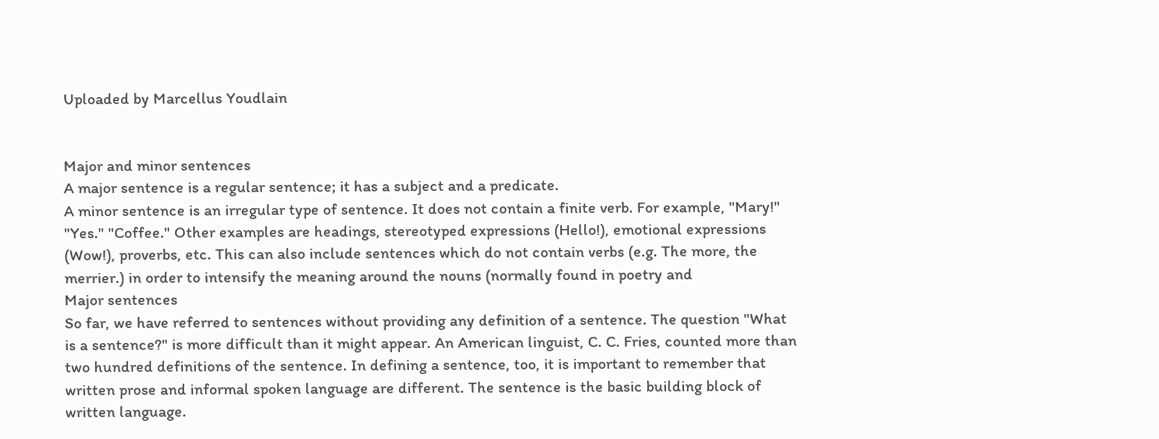Uploaded by Marcellus Youdlain


Major and minor sentences
A major sentence is a regular sentence; it has a subject and a predicate.
A minor sentence is an irregular type of sentence. It does not contain a finite verb. For example, "Mary!"
"Yes." "Coffee." Other examples are headings, stereotyped expressions (Hello!), emotional expressions
(Wow!), proverbs, etc. This can also include sentences which do not contain verbs (e.g. The more, the
merrier.) in order to intensify the meaning around the nouns (normally found in poetry and
Major sentences
So far, we have referred to sentences without providing any definition of a sentence. The question "What
is a sentence?" is more difficult than it might appear. An American linguist, C. C. Fries, counted more than
two hundred definitions of the sentence. In defining a sentence, too, it is important to remember that
written prose and informal spoken language are different. The sentence is the basic building block of
written language.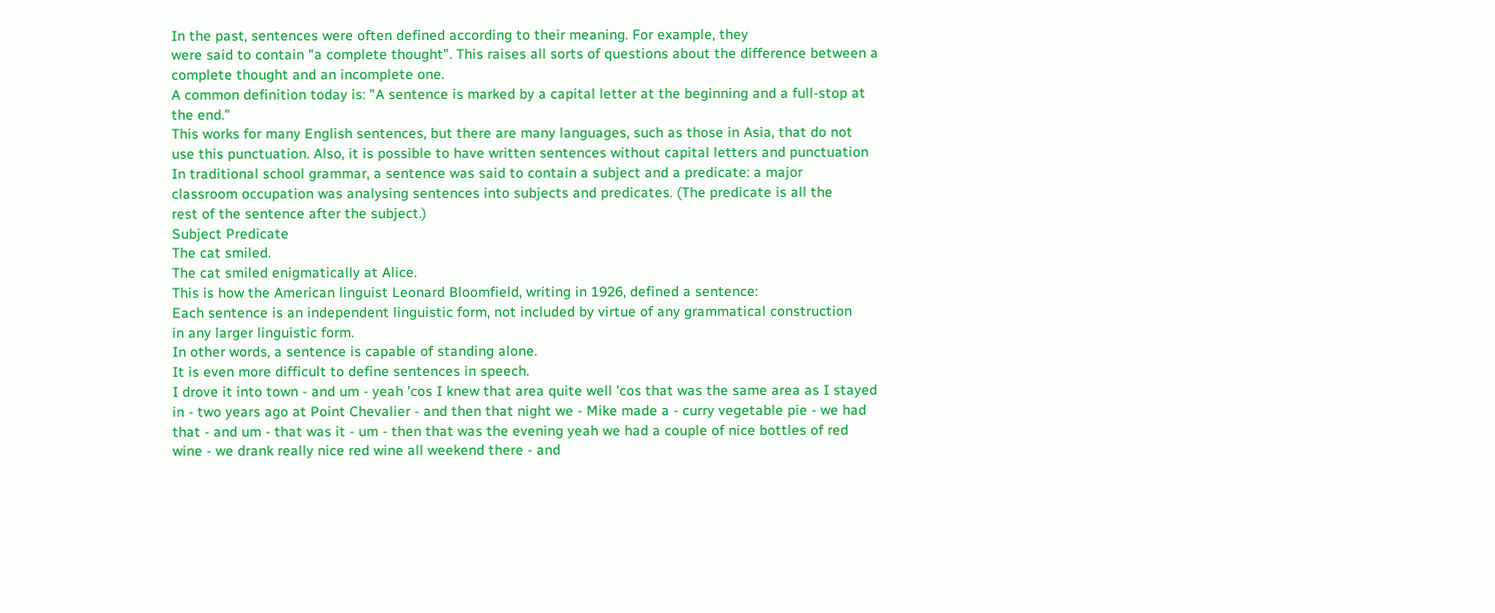In the past, sentences were often defined according to their meaning. For example, they
were said to contain "a complete thought". This raises all sorts of questions about the difference between a
complete thought and an incomplete one.
A common definition today is: "A sentence is marked by a capital letter at the beginning and a full-stop at
the end."
This works for many English sentences, but there are many languages, such as those in Asia, that do not
use this punctuation. Also, it is possible to have written sentences without capital letters and punctuation
In traditional school grammar, a sentence was said to contain a subject and a predicate: a major
classroom occupation was analysing sentences into subjects and predicates. (The predicate is all the
rest of the sentence after the subject.)
Subject Predicate
The cat smiled.
The cat smiled enigmatically at Alice.
This is how the American linguist Leonard Bloomfield, writing in 1926, defined a sentence:
Each sentence is an independent linguistic form, not included by virtue of any grammatical construction
in any larger linguistic form.
In other words, a sentence is capable of standing alone.
It is even more difficult to define sentences in speech.
I drove it into town - and um - yeah 'cos I knew that area quite well 'cos that was the same area as I stayed
in - two years ago at Point Chevalier - and then that night we - Mike made a - curry vegetable pie - we had
that - and um - that was it - um - then that was the evening yeah we had a couple of nice bottles of red
wine - we drank really nice red wine all weekend there - and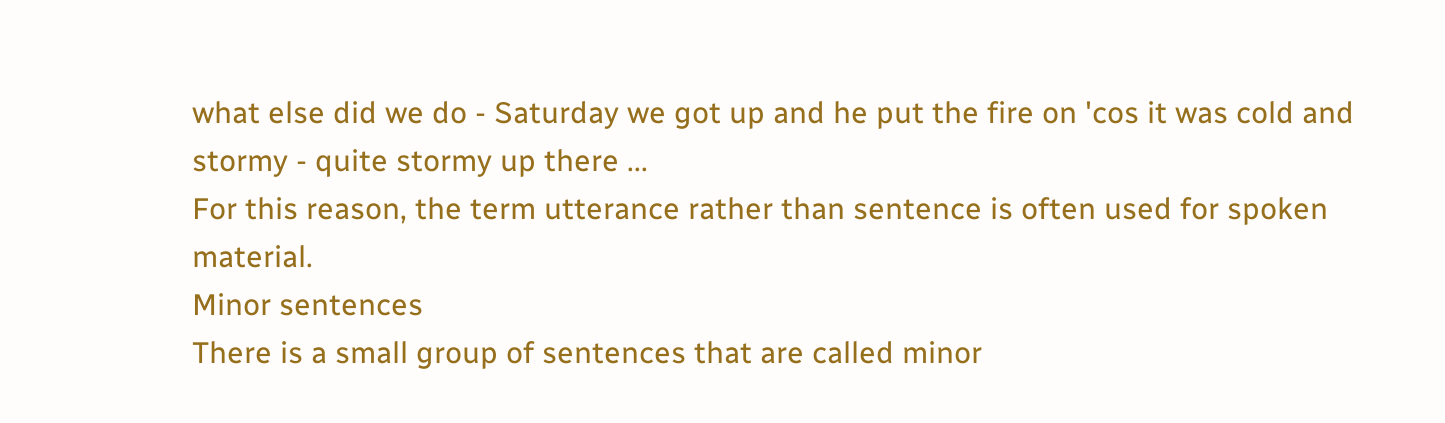what else did we do - Saturday we got up and he put the fire on 'cos it was cold and stormy - quite stormy up there ...
For this reason, the term utterance rather than sentence is often used for spoken material.
Minor sentences
There is a small group of sentences that are called minor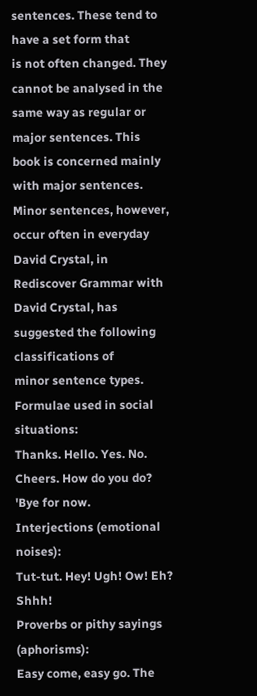sentences. These tend to have a set form that
is not often changed. They cannot be analysed in the same way as regular or major sentences. This
book is concerned mainly with major sentences. Minor sentences, however, occur often in everyday
David Crystal, in Rediscover Grammar with David Crystal, has suggested the following classifications of
minor sentence types.
Formulae used in social situations:
Thanks. Hello. Yes. No. Cheers. How do you do? 'Bye for now.
Interjections (emotional noises):
Tut-tut. Hey! Ugh! Ow! Eh? Shhh!
Proverbs or pithy sayings (aphorisms):
Easy come, easy go. The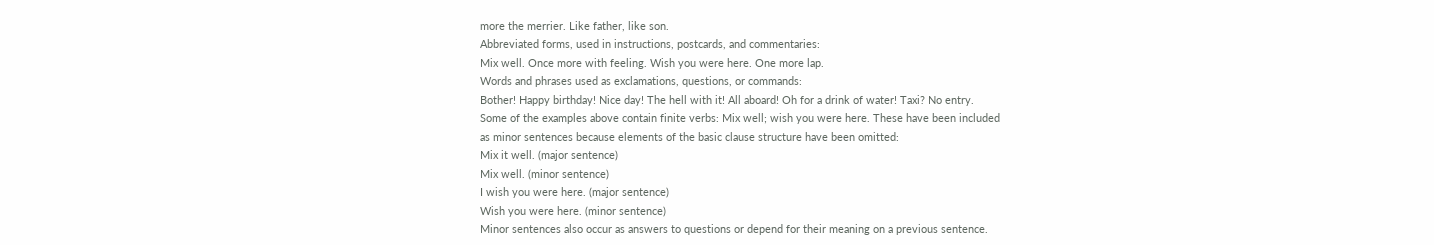more the merrier. Like father, like son.
Abbreviated forms, used in instructions, postcards, and commentaries:
Mix well. Once more with feeling. Wish you were here. One more lap.
Words and phrases used as exclamations, questions, or commands:
Bother! Happy birthday! Nice day! The hell with it! All aboard! Oh for a drink of water! Taxi? No entry.
Some of the examples above contain finite verbs: Mix well; wish you were here. These have been included
as minor sentences because elements of the basic clause structure have been omitted:
Mix it well. (major sentence)
Mix well. (minor sentence)
I wish you were here. (major sentence)
Wish you were here. (minor sentence)
Minor sentences also occur as answers to questions or depend for their meaning on a previous sentence.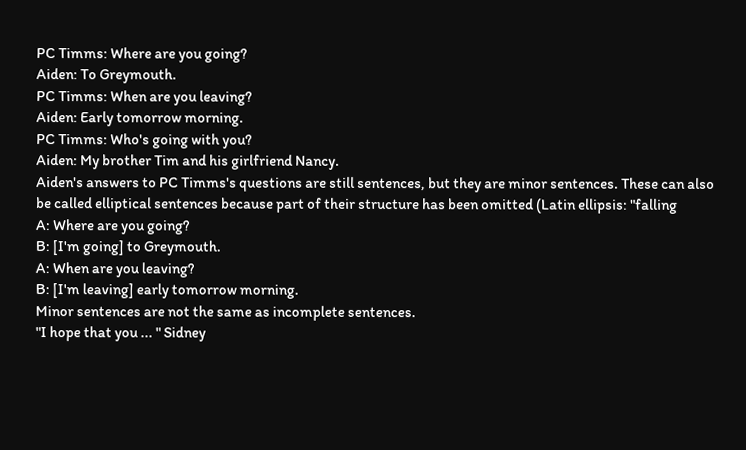PC Timms: Where are you going?
Aiden: To Greymouth.
PC Timms: When are you leaving?
Aiden: Early tomorrow morning.
PC Timms: Who's going with you?
Aiden: My brother Tim and his girlfriend Nancy.
Aiden's answers to PC Timms's questions are still sentences, but they are minor sentences. These can also
be called elliptical sentences because part of their structure has been omitted (Latin ellipsis: "falling
A: Where are you going?
B: [I'm going] to Greymouth.
A: When are you leaving?
B: [I'm leaving] early tomorrow morning.
Minor sentences are not the same as incomplete sentences.
"I hope that you ... " Sidney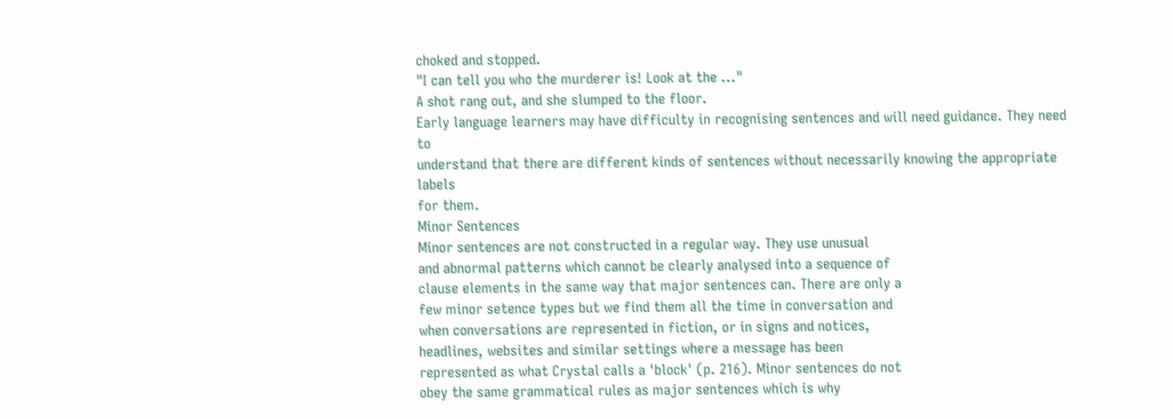choked and stopped.
"I can tell you who the murderer is! Look at the ..."
A shot rang out, and she slumped to the floor.
Early language learners may have difficulty in recognising sentences and will need guidance. They need to
understand that there are different kinds of sentences without necessarily knowing the appropriate labels
for them.
Minor Sentences
Minor sentences are not constructed in a regular way. They use unusual
and abnormal patterns which cannot be clearly analysed into a sequence of
clause elements in the same way that major sentences can. There are only a
few minor setence types but we find them all the time in conversation and
when conversations are represented in fiction, or in signs and notices,
headlines, websites and similar settings where a message has been
represented as what Crystal calls a 'block' (p. 216). Minor sentences do not
obey the same grammatical rules as major sentences which is why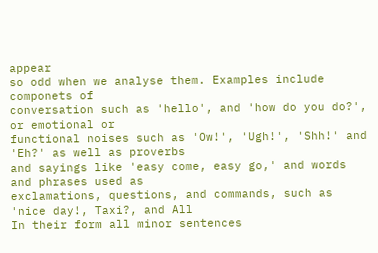appear
so odd when we analyse them. Examples include componets of
conversation such as 'hello', and 'how do you do?', or emotional or
functional noises such as 'Ow!', 'Ugh!', 'Shh!' and 'Eh?' as well as proverbs
and sayings like 'easy come, easy go,' and words and phrases used as
exclamations, questions, and commands, such as 'nice day!, Taxi?, and All
In their form all minor sentences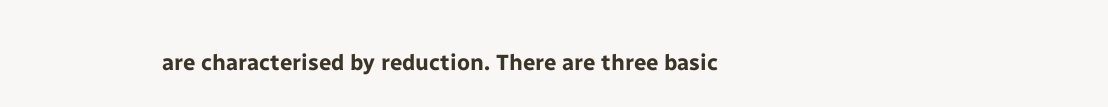are characterised by reduction. There are three basic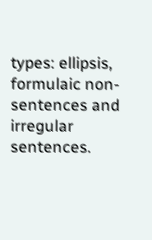types: ellipsis,
formulaic non-sentences and irregular sentences.